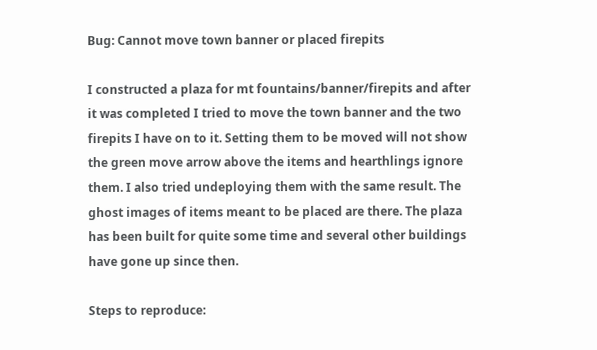Bug: Cannot move town banner or placed firepits

I constructed a plaza for mt fountains/banner/firepits and after it was completed I tried to move the town banner and the two firepits I have on to it. Setting them to be moved will not show the green move arrow above the items and hearthlings ignore them. I also tried undeploying them with the same result. The ghost images of items meant to be placed are there. The plaza has been built for quite some time and several other buildings have gone up since then.

Steps to reproduce: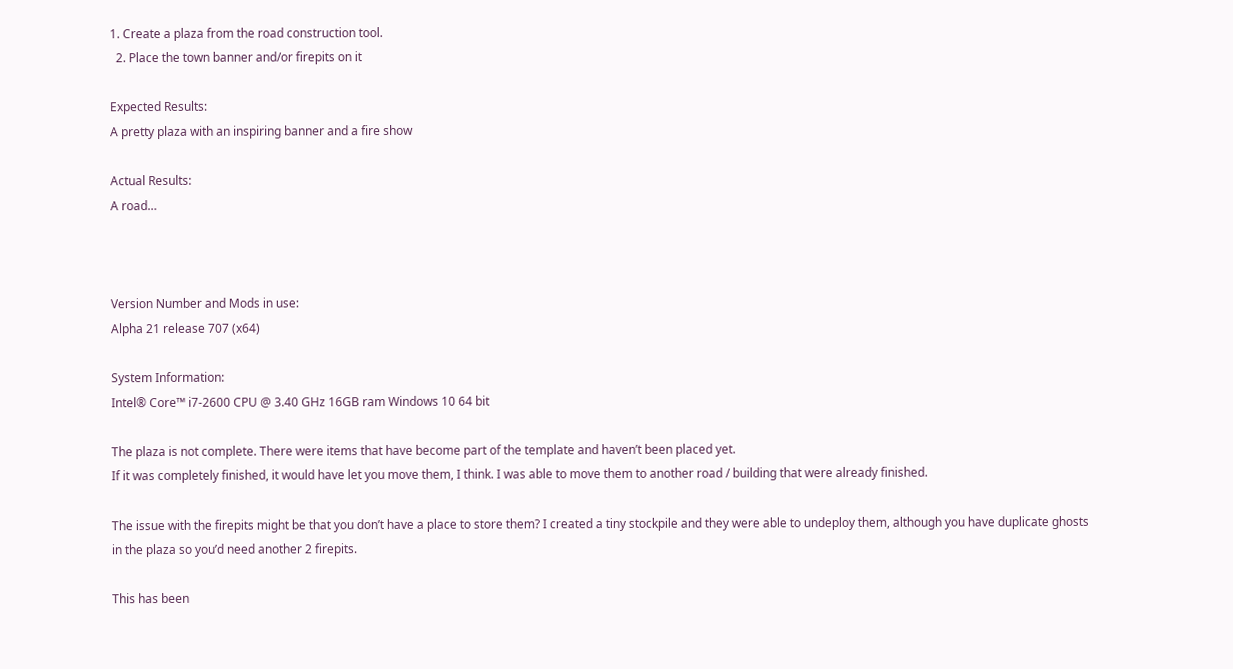1. Create a plaza from the road construction tool.
  2. Place the town banner and/or firepits on it

Expected Results:
A pretty plaza with an inspiring banner and a fire show

Actual Results:
A road…



Version Number and Mods in use:
Alpha 21 release 707 (x64)

System Information:
Intel® Core™ i7-2600 CPU @ 3.40 GHz 16GB ram Windows 10 64 bit

The plaza is not complete. There were items that have become part of the template and haven’t been placed yet.
If it was completely finished, it would have let you move them, I think. I was able to move them to another road / building that were already finished.

The issue with the firepits might be that you don’t have a place to store them? I created a tiny stockpile and they were able to undeploy them, although you have duplicate ghosts in the plaza so you’d need another 2 firepits.

This has been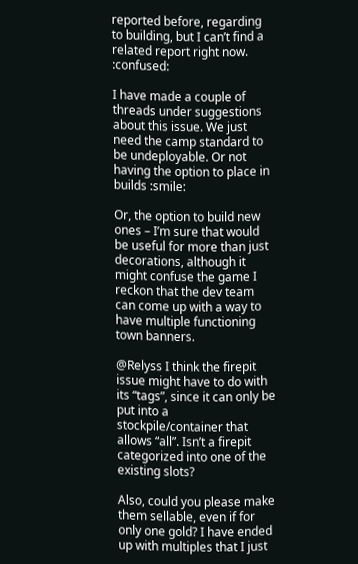reported before, regarding to building, but I can’t find a related report right now. :confused:

I have made a couple of threads under suggestions about this issue. We just need the camp standard to be undeployable. Or not having the option to place in builds :smile:

Or, the option to build new ones – I’m sure that would be useful for more than just decorations, although it might confuse the game I reckon that the dev team can come up with a way to have multiple functioning town banners.

@Relyss I think the firepit issue might have to do with its “tags”, since it can only be put into a stockpile/container that allows “all”. Isn’t a firepit categorized into one of the existing slots?

Also, could you please make them sellable, even if for only one gold? I have ended up with multiples that I just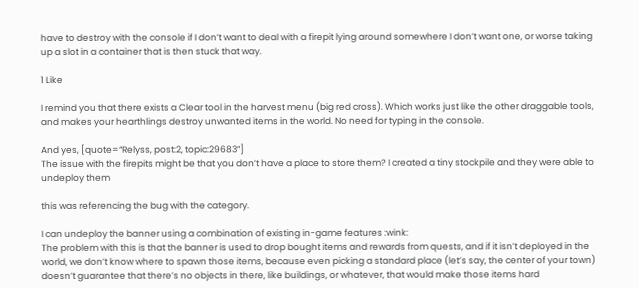have to destroy with the console if I don’t want to deal with a firepit lying around somewhere I don’t want one, or worse taking up a slot in a container that is then stuck that way.

1 Like

I remind you that there exists a Clear tool in the harvest menu (big red cross). Which works just like the other draggable tools, and makes your hearthlings destroy unwanted items in the world. No need for typing in the console.

And yes, [quote=“Relyss, post:2, topic:29683”]
The issue with the firepits might be that you don’t have a place to store them? I created a tiny stockpile and they were able to undeploy them

this was referencing the bug with the category.

I can undeploy the banner using a combination of existing in-game features :wink:
The problem with this is that the banner is used to drop bought items and rewards from quests, and if it isn’t deployed in the world, we don’t know where to spawn those items, because even picking a standard place (let’s say, the center of your town) doesn’t guarantee that there’s no objects in there, like buildings, or whatever, that would make those items hard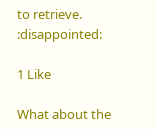to retrieve. :disappointed:

1 Like

What about the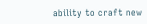ability to craft new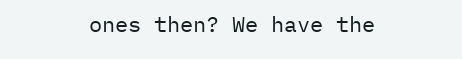ones then? We have the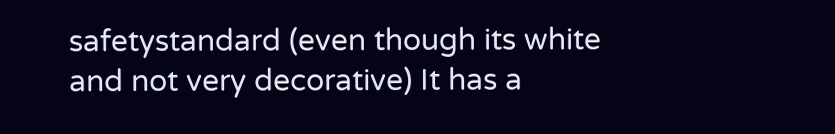safetystandard (even though its white and not very decorative) It has a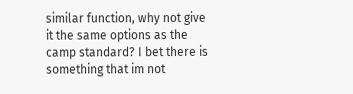similar function, why not give it the same options as the camp standard? I bet there is something that im not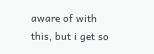aware of with this, but i get so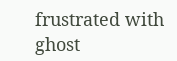frustrated with ghost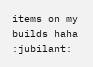items on my builds haha :jubilant: